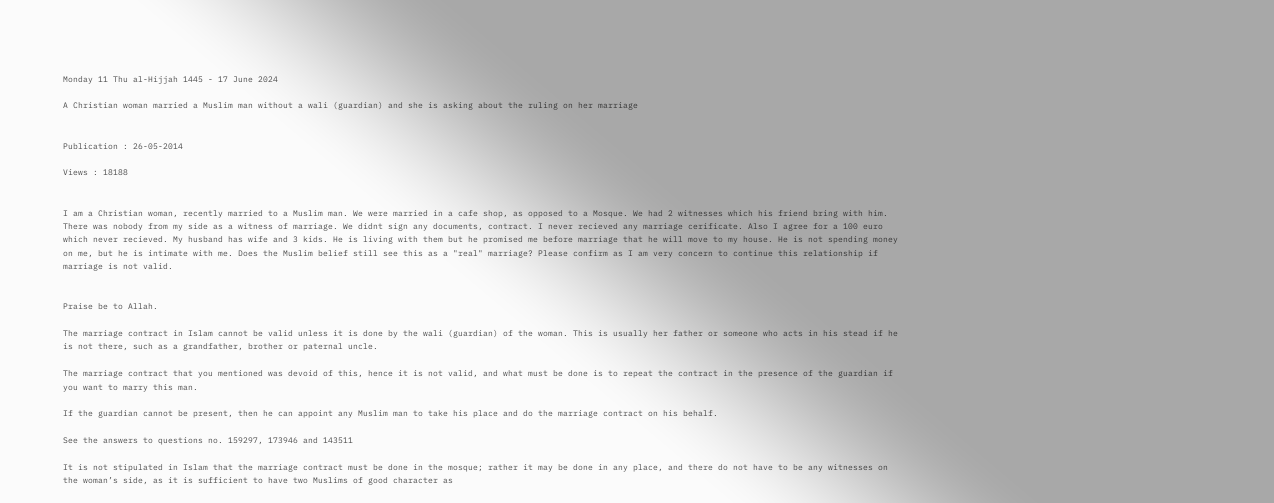Monday 11 Thu al-Hijjah 1445 - 17 June 2024

A Christian woman married a Muslim man without a wali (guardian) and she is asking about the ruling on her marriage


Publication : 26-05-2014

Views : 18188


I am a Christian woman, recently married to a Muslim man. We were married in a cafe shop, as opposed to a Mosque. We had 2 witnesses which his friend bring with him. There was nobody from my side as a witness of marriage. We didnt sign any documents, contract. I never recieved any marriage cerificate. Also I agree for a 100 euro which never recieved. My husband has wife and 3 kids. He is living with them but he promised me before marriage that he will move to my house. He is not spending money on me, but he is intimate with me. Does the Muslim belief still see this as a "real" marriage? Please confirm as I am very concern to continue this relationship if marriage is not valid.


Praise be to Allah.

The marriage contract in Islam cannot be valid unless it is done by the wali (guardian) of the woman. This is usually her father or someone who acts in his stead if he is not there, such as a grandfather, brother or paternal uncle.

The marriage contract that you mentioned was devoid of this, hence it is not valid, and what must be done is to repeat the contract in the presence of the guardian if you want to marry this man.

If the guardian cannot be present, then he can appoint any Muslim man to take his place and do the marriage contract on his behalf.

See the answers to questions no. 159297, 173946 and 143511

It is not stipulated in Islam that the marriage contract must be done in the mosque; rather it may be done in any place, and there do not have to be any witnesses on the woman’s side, as it is sufficient to have two Muslims of good character as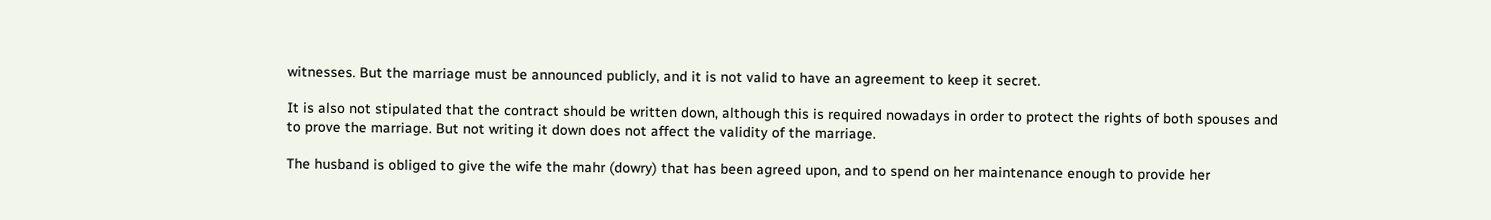witnesses. But the marriage must be announced publicly, and it is not valid to have an agreement to keep it secret.

It is also not stipulated that the contract should be written down, although this is required nowadays in order to protect the rights of both spouses and to prove the marriage. But not writing it down does not affect the validity of the marriage.

The husband is obliged to give the wife the mahr (dowry) that has been agreed upon, and to spend on her maintenance enough to provide her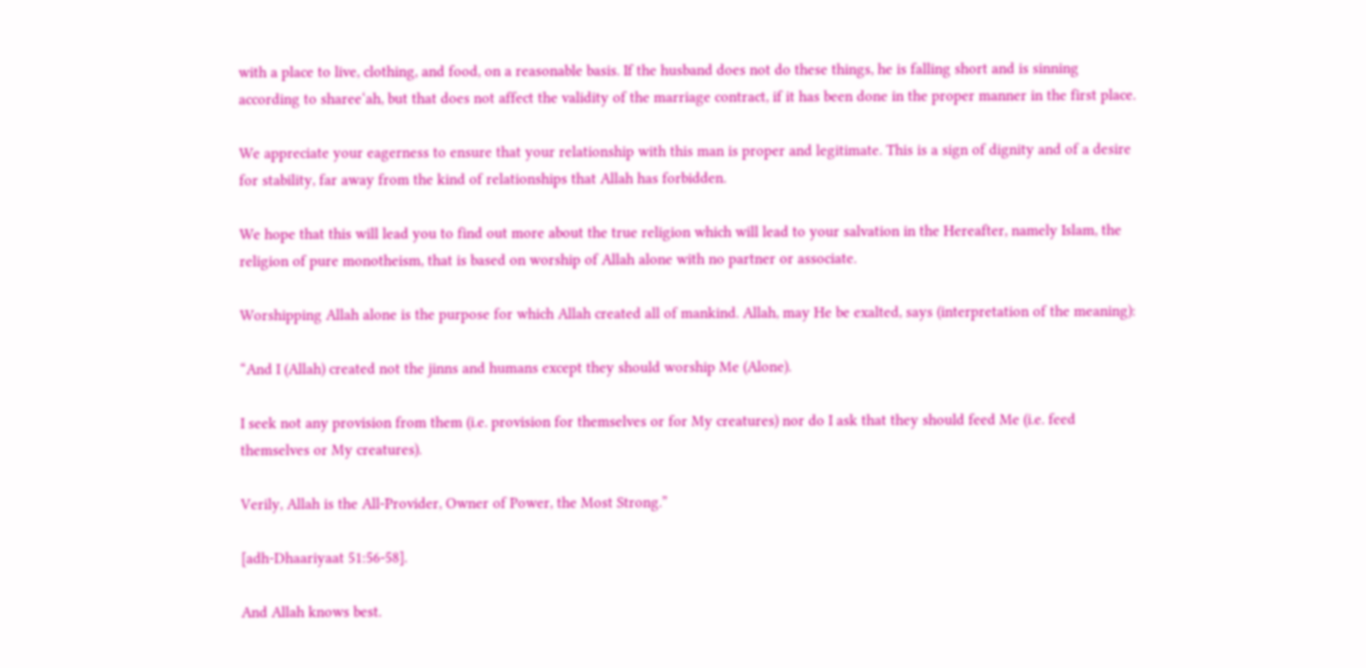with a place to live, clothing, and food, on a reasonable basis. If the husband does not do these things, he is falling short and is sinning according to sharee‘ah, but that does not affect the validity of the marriage contract, if it has been done in the proper manner in the first place.

We appreciate your eagerness to ensure that your relationship with this man is proper and legitimate. This is a sign of dignity and of a desire for stability, far away from the kind of relationships that Allah has forbidden.

We hope that this will lead you to find out more about the true religion which will lead to your salvation in the Hereafter, namely Islam, the religion of pure monotheism, that is based on worship of Allah alone with no partner or associate.

Worshipping Allah alone is the purpose for which Allah created all of mankind. Allah, may He be exalted, says (interpretation of the meaning):

“And I (Allah) created not the jinns and humans except they should worship Me (Alone).

I seek not any provision from them (i.e. provision for themselves or for My creatures) nor do I ask that they should feed Me (i.e. feed themselves or My creatures).

Verily, Allah is the All-Provider, Owner of Power, the Most Strong.”

[adh-Dhaariyaat 51:56-58].

And Allah knows best.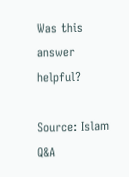Was this answer helpful?

Source: Islam Q&A